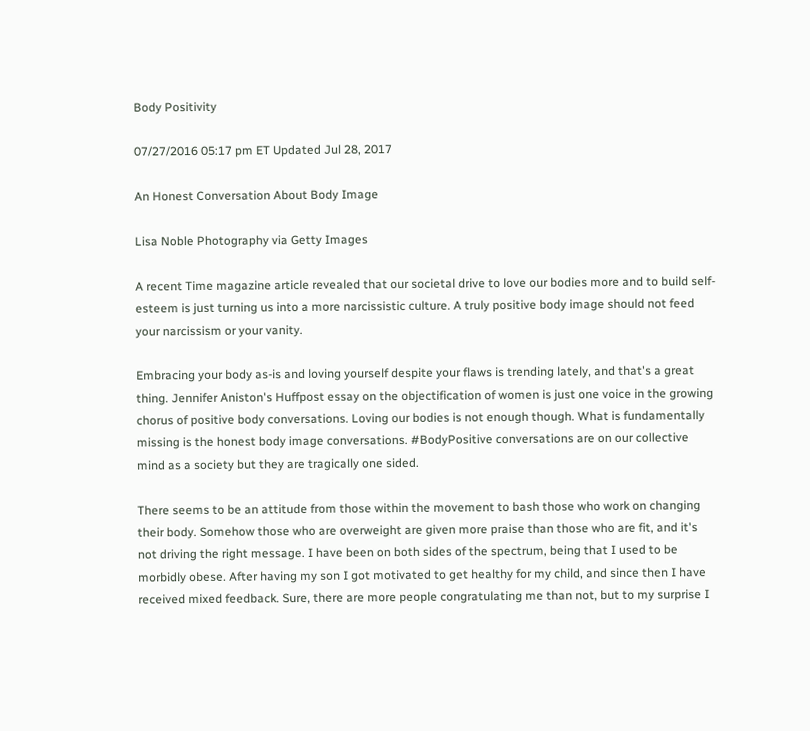Body Positivity

07/27/2016 05:17 pm ET Updated Jul 28, 2017

An Honest Conversation About Body Image

Lisa Noble Photography via Getty Images

A recent Time magazine article revealed that our societal drive to love our bodies more and to build self-esteem is just turning us into a more narcissistic culture. A truly positive body image should not feed your narcissism or your vanity.

Embracing your body as-is and loving yourself despite your flaws is trending lately, and that's a great thing. Jennifer Aniston's Huffpost essay on the objectification of women is just one voice in the growing chorus of positive body conversations. Loving our bodies is not enough though. What is fundamentally missing is the honest body image conversations. #BodyPositive conversations are on our collective mind as a society but they are tragically one sided.

There seems to be an attitude from those within the movement to bash those who work on changing their body. Somehow those who are overweight are given more praise than those who are fit, and it's not driving the right message. I have been on both sides of the spectrum, being that I used to be morbidly obese. After having my son I got motivated to get healthy for my child, and since then I have received mixed feedback. Sure, there are more people congratulating me than not, but to my surprise I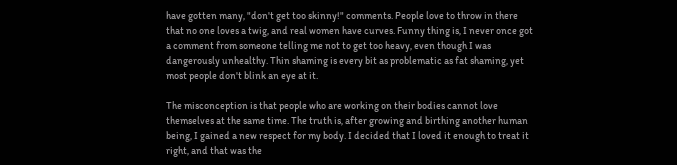have gotten many, "don't get too skinny!" comments. People love to throw in there that no one loves a twig, and real women have curves. Funny thing is, I never once got a comment from someone telling me not to get too heavy, even though I was dangerously unhealthy. Thin shaming is every bit as problematic as fat shaming, yet most people don't blink an eye at it.

The misconception is that people who are working on their bodies cannot love themselves at the same time. The truth is, after growing and birthing another human being, I gained a new respect for my body. I decided that I loved it enough to treat it right, and that was the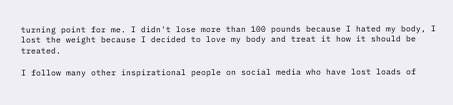turning point for me. I didn't lose more than 100 pounds because I hated my body, I lost the weight because I decided to love my body and treat it how it should be treated.

I follow many other inspirational people on social media who have lost loads of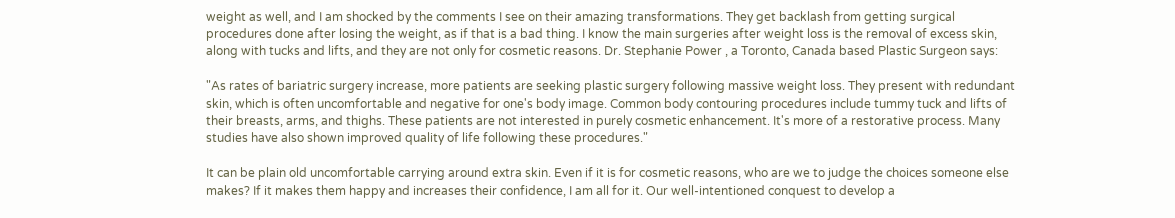weight as well, and I am shocked by the comments I see on their amazing transformations. They get backlash from getting surgical procedures done after losing the weight, as if that is a bad thing. I know the main surgeries after weight loss is the removal of excess skin, along with tucks and lifts, and they are not only for cosmetic reasons. Dr. Stephanie Power , a Toronto, Canada based Plastic Surgeon says:

"As rates of bariatric surgery increase, more patients are seeking plastic surgery following massive weight loss. They present with redundant skin, which is often uncomfortable and negative for one's body image. Common body contouring procedures include tummy tuck and lifts of their breasts, arms, and thighs. These patients are not interested in purely cosmetic enhancement. It's more of a restorative process. Many studies have also shown improved quality of life following these procedures."

It can be plain old uncomfortable carrying around extra skin. Even if it is for cosmetic reasons, who are we to judge the choices someone else makes? If it makes them happy and increases their confidence, I am all for it. Our well-intentioned conquest to develop a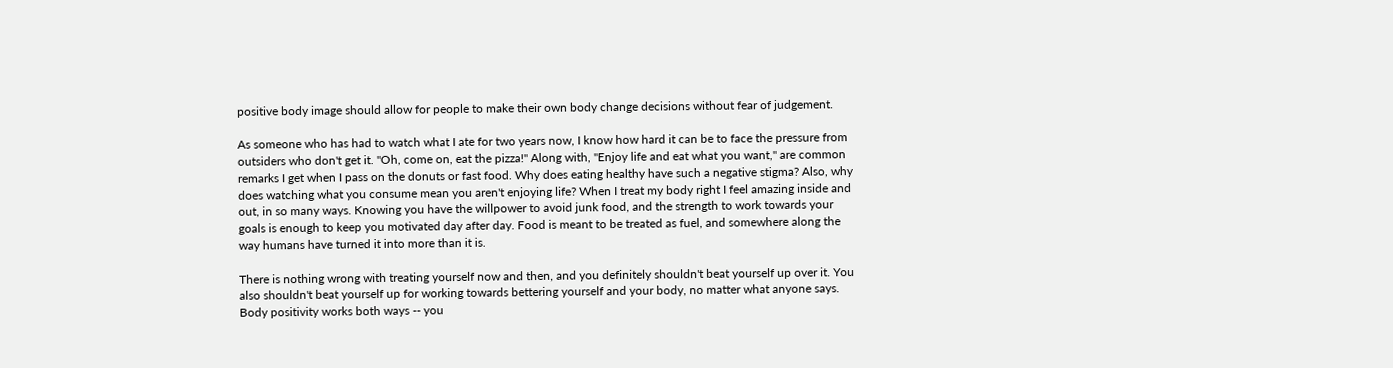positive body image should allow for people to make their own body change decisions without fear of judgement.

As someone who has had to watch what I ate for two years now, I know how hard it can be to face the pressure from outsiders who don't get it. "Oh, come on, eat the pizza!" Along with, "Enjoy life and eat what you want," are common remarks I get when I pass on the donuts or fast food. Why does eating healthy have such a negative stigma? Also, why does watching what you consume mean you aren't enjoying life? When I treat my body right I feel amazing inside and out, in so many ways. Knowing you have the willpower to avoid junk food, and the strength to work towards your goals is enough to keep you motivated day after day. Food is meant to be treated as fuel, and somewhere along the way humans have turned it into more than it is.

There is nothing wrong with treating yourself now and then, and you definitely shouldn't beat yourself up over it. You also shouldn't beat yourself up for working towards bettering yourself and your body, no matter what anyone says. Body positivity works both ways -- you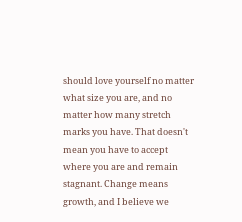should love yourself no matter what size you are, and no matter how many stretch marks you have. That doesn't mean you have to accept where you are and remain stagnant. Change means growth, and I believe we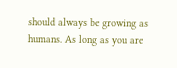should always be growing as humans. As long as you are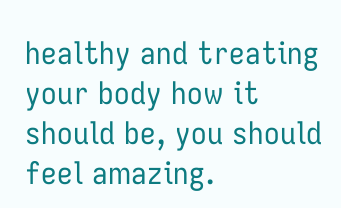healthy and treating your body how it should be, you should feel amazing.